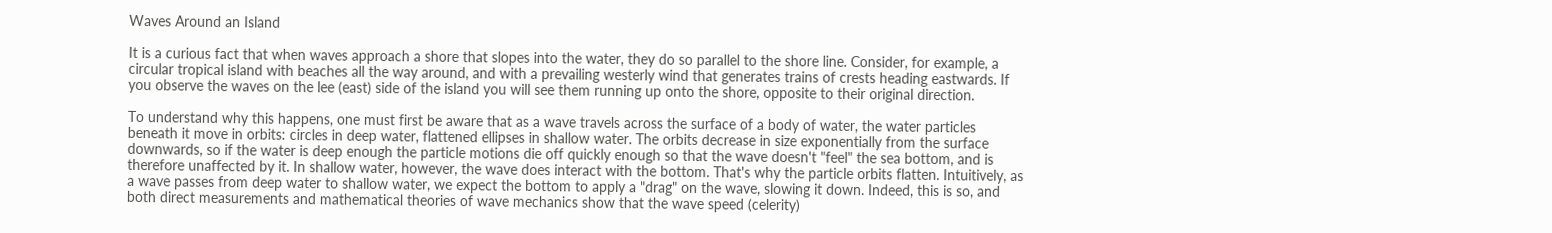Waves Around an Island

It is a curious fact that when waves approach a shore that slopes into the water, they do so parallel to the shore line. Consider, for example, a circular tropical island with beaches all the way around, and with a prevailing westerly wind that generates trains of crests heading eastwards. If you observe the waves on the lee (east) side of the island you will see them running up onto the shore, opposite to their original direction.

To understand why this happens, one must first be aware that as a wave travels across the surface of a body of water, the water particles beneath it move in orbits: circles in deep water, flattened ellipses in shallow water. The orbits decrease in size exponentially from the surface downwards, so if the water is deep enough the particle motions die off quickly enough so that the wave doesn't "feel" the sea bottom, and is therefore unaffected by it. In shallow water, however, the wave does interact with the bottom. That's why the particle orbits flatten. Intuitively, as a wave passes from deep water to shallow water, we expect the bottom to apply a "drag" on the wave, slowing it down. Indeed, this is so, and both direct measurements and mathematical theories of wave mechanics show that the wave speed (celerity)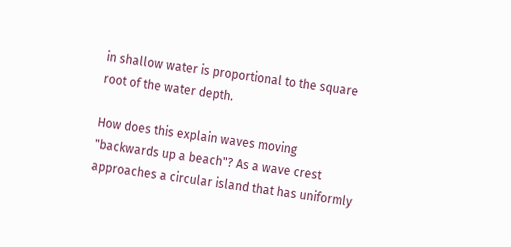in shallow water is proportional to the square root of the water depth.

How does this explain waves moving "backwards up a beach"? As a wave crest approaches a circular island that has uniformly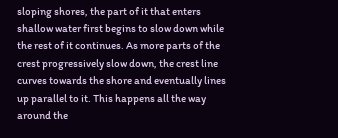sloping shores, the part of it that enters shallow water first begins to slow down while the rest of it continues. As more parts of the crest progressively slow down, the crest line curves towards the shore and eventually lines up parallel to it. This happens all the way around the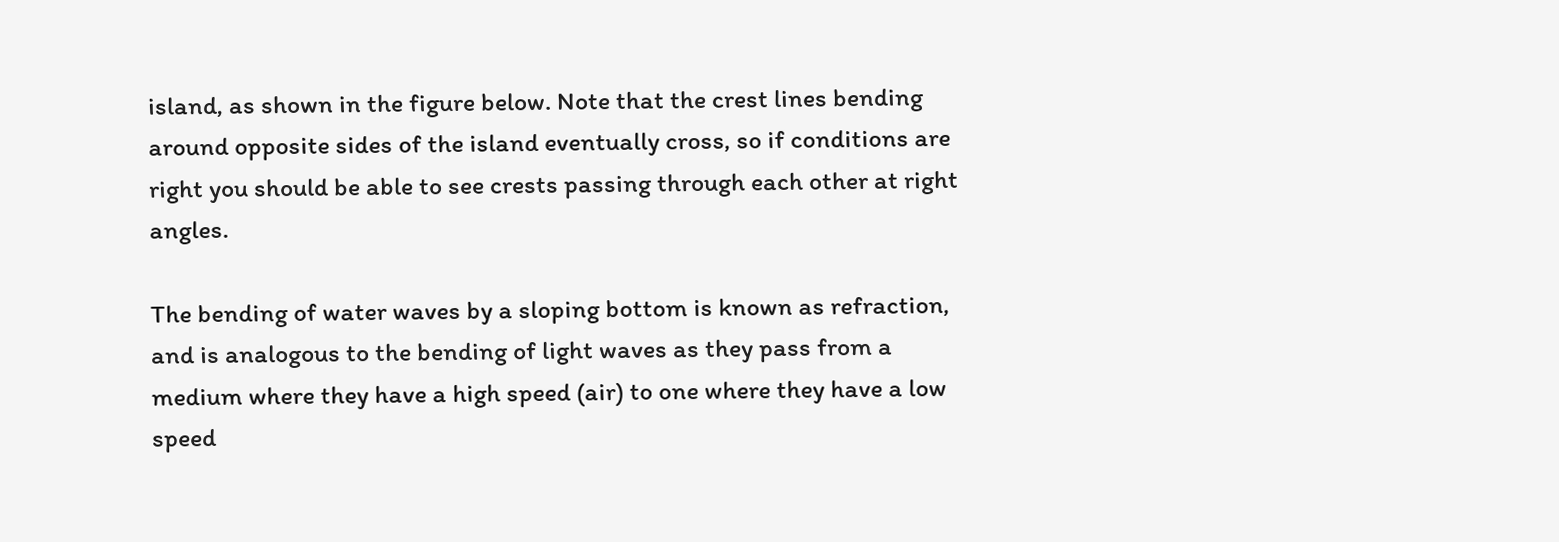island, as shown in the figure below. Note that the crest lines bending around opposite sides of the island eventually cross, so if conditions are right you should be able to see crests passing through each other at right angles.

The bending of water waves by a sloping bottom is known as refraction, and is analogous to the bending of light waves as they pass from a medium where they have a high speed (air) to one where they have a low speed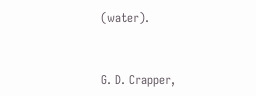(water).


G. D. Crapper,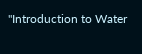"Introduction to Water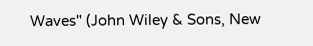Waves" (John Wiley & Sons, New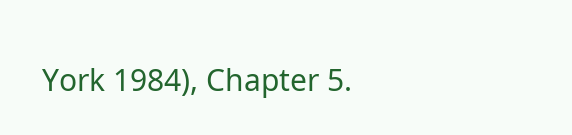York 1984), Chapter 5.